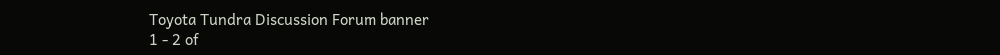Toyota Tundra Discussion Forum banner
1 - 2 of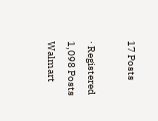17 Posts

· Registered
1,098 Posts
Walmart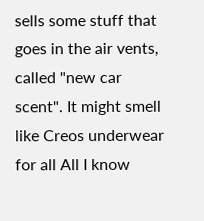sells some stuff that goes in the air vents, called "new car scent". It might smell like Creos underwear for all All I know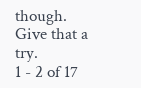though. Give that a try.
1 - 2 of 17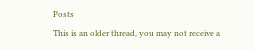Posts
This is an older thread, you may not receive a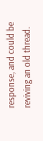response, and could be reviving an old thread.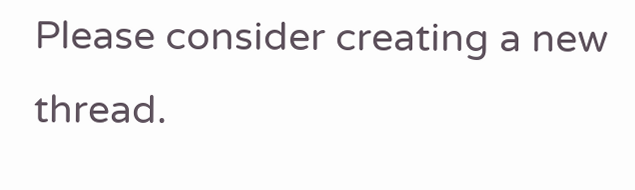Please consider creating a new thread.